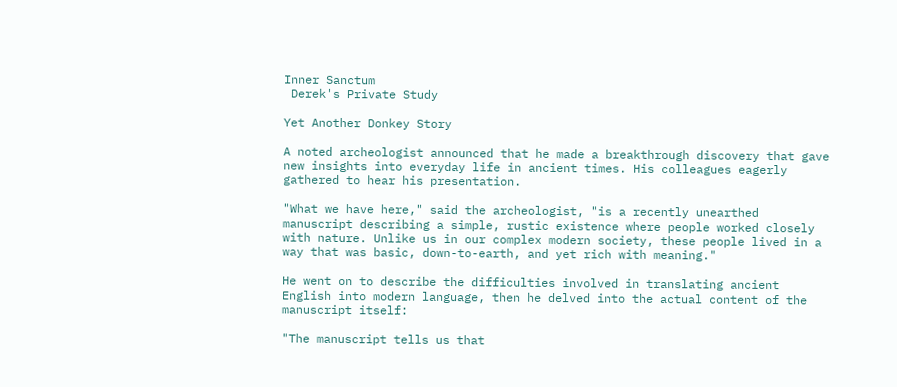Inner Sanctum
 Derek's Private Study

Yet Another Donkey Story

A noted archeologist announced that he made a breakthrough discovery that gave new insights into everyday life in ancient times. His colleagues eagerly gathered to hear his presentation.

"What we have here," said the archeologist, "is a recently unearthed manuscript describing a simple, rustic existence where people worked closely with nature. Unlike us in our complex modern society, these people lived in a way that was basic, down-to-earth, and yet rich with meaning."

He went on to describe the difficulties involved in translating ancient English into modern language, then he delved into the actual content of the manuscript itself:

"The manuscript tells us that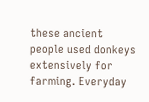these ancient people used donkeys extensively for farming. Everyday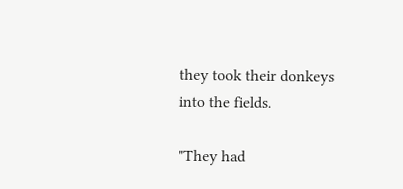they took their donkeys into the fields.

"They had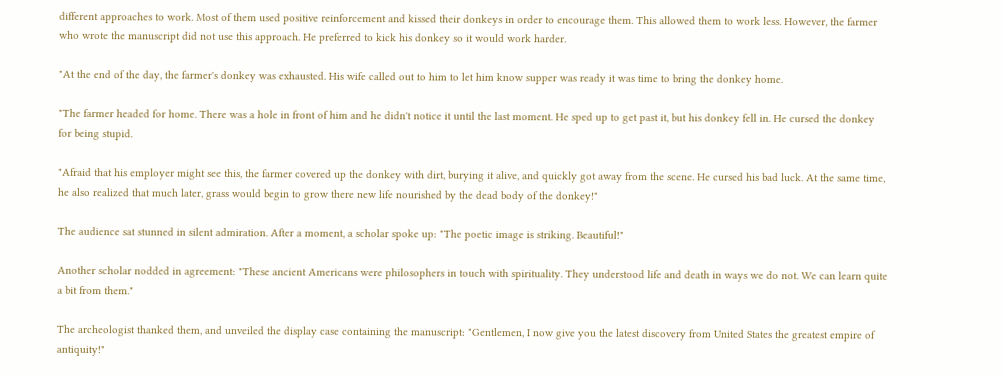different approaches to work. Most of them used positive reinforcement and kissed their donkeys in order to encourage them. This allowed them to work less. However, the farmer who wrote the manuscript did not use this approach. He preferred to kick his donkey so it would work harder.

"At the end of the day, the farmer's donkey was exhausted. His wife called out to him to let him know supper was ready it was time to bring the donkey home.

"The farmer headed for home. There was a hole in front of him and he didn't notice it until the last moment. He sped up to get past it, but his donkey fell in. He cursed the donkey for being stupid.

"Afraid that his employer might see this, the farmer covered up the donkey with dirt, burying it alive, and quickly got away from the scene. He cursed his bad luck. At the same time, he also realized that much later, grass would begin to grow there new life nourished by the dead body of the donkey!"

The audience sat stunned in silent admiration. After a moment, a scholar spoke up: "The poetic image is striking. Beautiful!"

Another scholar nodded in agreement: "These ancient Americans were philosophers in touch with spirituality. They understood life and death in ways we do not. We can learn quite a bit from them."

The archeologist thanked them, and unveiled the display case containing the manuscript: "Gentlemen, I now give you the latest discovery from United States the greatest empire of antiquity!"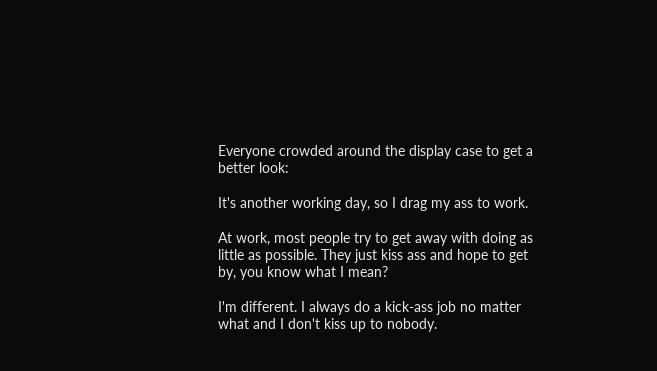Everyone crowded around the display case to get a better look:

It's another working day, so I drag my ass to work.

At work, most people try to get away with doing as little as possible. They just kiss ass and hope to get by, you know what I mean?

I'm different. I always do a kick-ass job no matter what and I don't kiss up to nobody.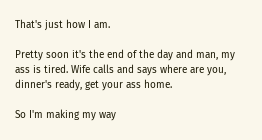That's just how I am.

Pretty soon it's the end of the day and man, my ass is tired. Wife calls and says where are you, dinner's ready, get your ass home.

So I'm making my way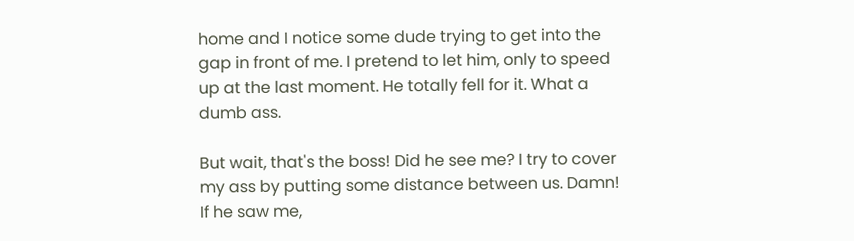home and I notice some dude trying to get into the gap in front of me. I pretend to let him, only to speed up at the last moment. He totally fell for it. What a dumb ass.

But wait, that's the boss! Did he see me? I try to cover my ass by putting some distance between us. Damn! If he saw me,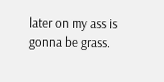later on my ass is gonna be grass.